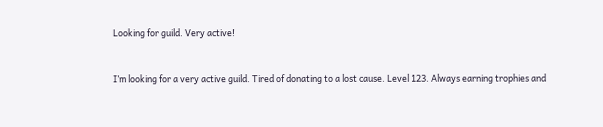Looking for guild. Very active!


I’m looking for a very active guild. Tired of donating to a lost cause. Level 123. Always earning trophies and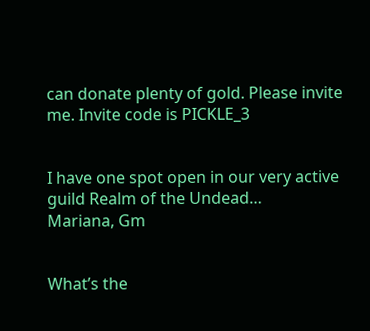can donate plenty of gold. Please invite me. Invite code is PICKLE_3


I have one spot open in our very active guild Realm of the Undead…
Mariana, Gm


What’s the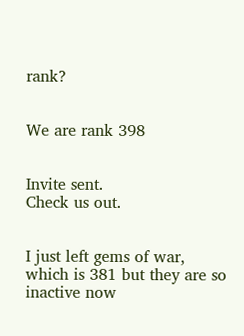rank?


We are rank 398


Invite sent.
Check us out.


I just left gems of war, which is 381 but they are so inactive now